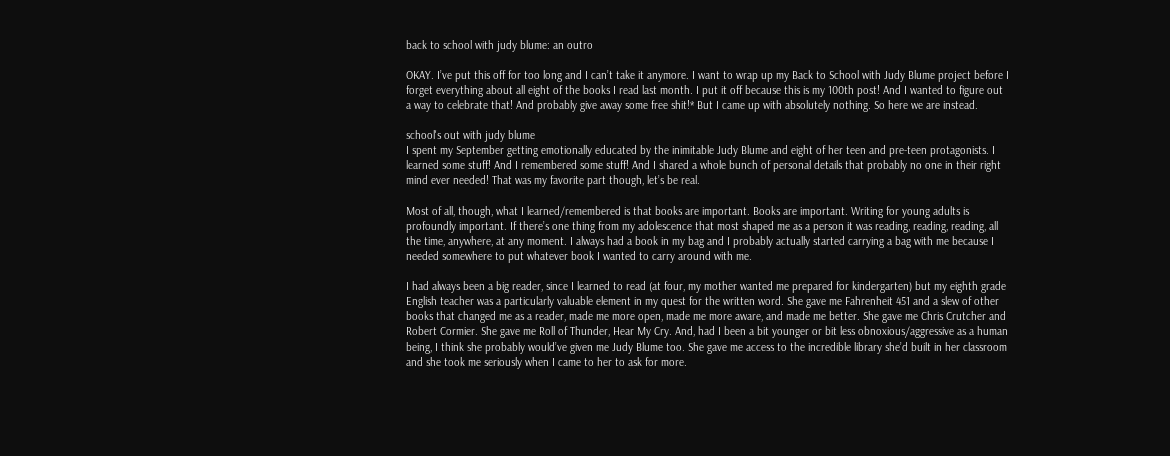back to school with judy blume: an outro

OKAY. I’ve put this off for too long and I can’t take it anymore. I want to wrap up my Back to School with Judy Blume project before I forget everything about all eight of the books I read last month. I put it off because this is my 100th post! And I wanted to figure out a way to celebrate that! And probably give away some free shit!* But I came up with absolutely nothing. So here we are instead.

school's out with judy blume
I spent my September getting emotionally educated by the inimitable Judy Blume and eight of her teen and pre-teen protagonists. I learned some stuff! And I remembered some stuff! And I shared a whole bunch of personal details that probably no one in their right mind ever needed! That was my favorite part though, let’s be real.

Most of all, though, what I learned/remembered is that books are important. Books are important. Writing for young adults is profoundly important. If there’s one thing from my adolescence that most shaped me as a person it was reading, reading, reading, all the time, anywhere, at any moment. I always had a book in my bag and I probably actually started carrying a bag with me because I needed somewhere to put whatever book I wanted to carry around with me.

I had always been a big reader, since I learned to read (at four, my mother wanted me prepared for kindergarten) but my eighth grade English teacher was a particularly valuable element in my quest for the written word. She gave me Fahrenheit 451 and a slew of other books that changed me as a reader, made me more open, made me more aware, and made me better. She gave me Chris Crutcher and Robert Cormier. She gave me Roll of Thunder, Hear My Cry. And, had I been a bit younger or bit less obnoxious/aggressive as a human being, I think she probably would’ve given me Judy Blume too. She gave me access to the incredible library she’d built in her classroom and she took me seriously when I came to her to ask for more.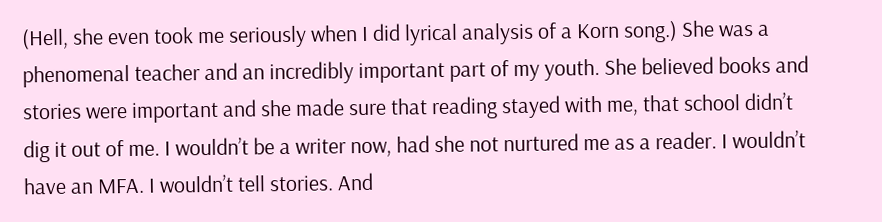(Hell, she even took me seriously when I did lyrical analysis of a Korn song.) She was a phenomenal teacher and an incredibly important part of my youth. She believed books and stories were important and she made sure that reading stayed with me, that school didn’t dig it out of me. I wouldn’t be a writer now, had she not nurtured me as a reader. I wouldn’t have an MFA. I wouldn’t tell stories. And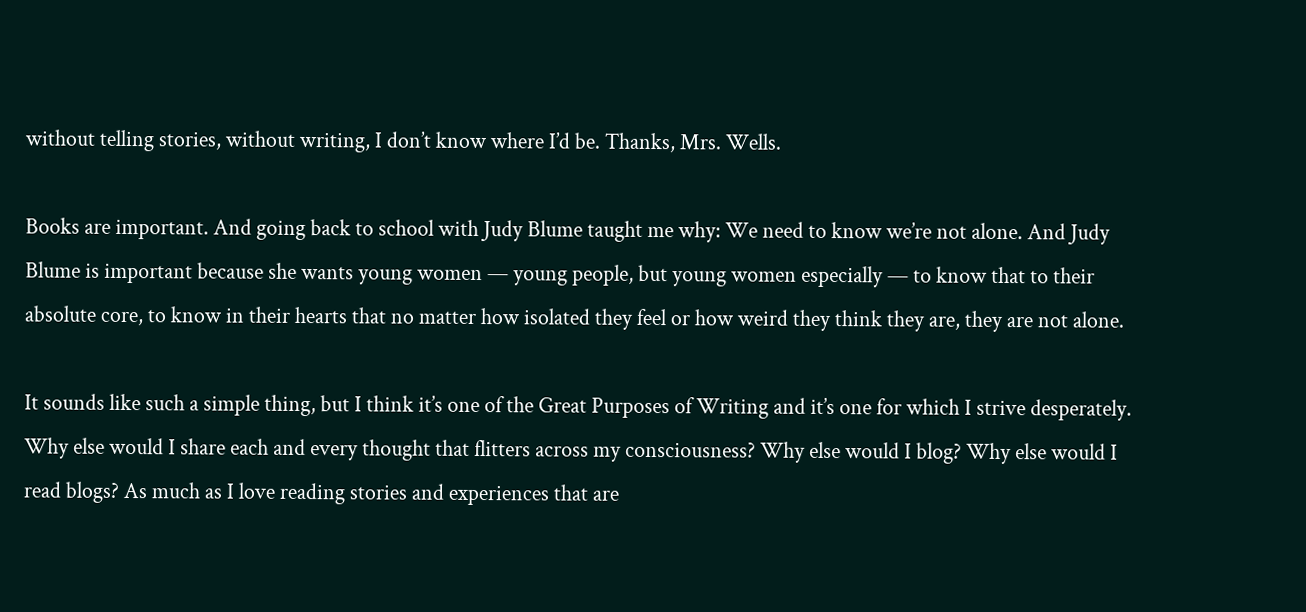without telling stories, without writing, I don’t know where I’d be. Thanks, Mrs. Wells.

Books are important. And going back to school with Judy Blume taught me why: We need to know we’re not alone. And Judy Blume is important because she wants young women — young people, but young women especially — to know that to their absolute core, to know in their hearts that no matter how isolated they feel or how weird they think they are, they are not alone.

It sounds like such a simple thing, but I think it’s one of the Great Purposes of Writing and it’s one for which I strive desperately. Why else would I share each and every thought that flitters across my consciousness? Why else would I blog? Why else would I read blogs? As much as I love reading stories and experiences that are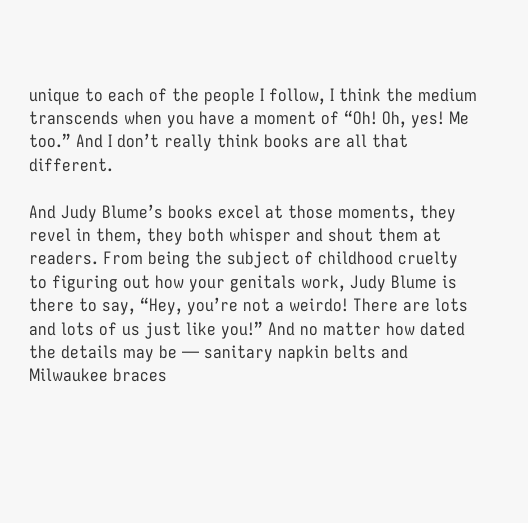unique to each of the people I follow, I think the medium transcends when you have a moment of “Oh! Oh, yes! Me too.” And I don’t really think books are all that different.

And Judy Blume’s books excel at those moments, they revel in them, they both whisper and shout them at readers. From being the subject of childhood cruelty to figuring out how your genitals work, Judy Blume is there to say, “Hey, you’re not a weirdo! There are lots and lots of us just like you!” And no matter how dated the details may be — sanitary napkin belts and Milwaukee braces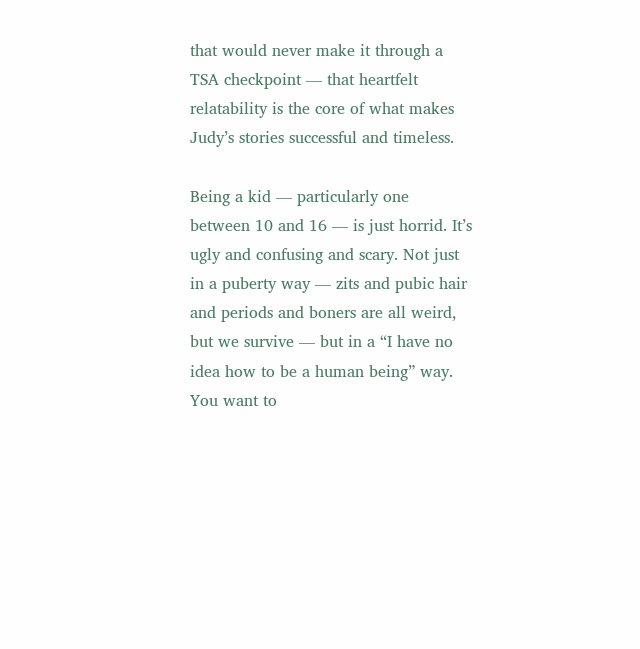that would never make it through a TSA checkpoint — that heartfelt relatability is the core of what makes Judy’s stories successful and timeless.

Being a kid — particularly one between 10 and 16 — is just horrid. It’s ugly and confusing and scary. Not just in a puberty way — zits and pubic hair and periods and boners are all weird, but we survive — but in a “I have no idea how to be a human being” way. You want to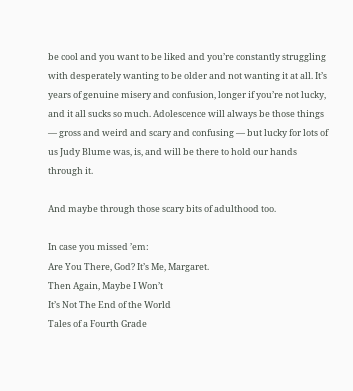be cool and you want to be liked and you’re constantly struggling with desperately wanting to be older and not wanting it at all. It’s years of genuine misery and confusion, longer if you’re not lucky, and it all sucks so much. Adolescence will always be those things — gross and weird and scary and confusing — but lucky for lots of us Judy Blume was, is, and will be there to hold our hands through it.

And maybe through those scary bits of adulthood too.

In case you missed ’em:
Are You There, God? It’s Me, Margaret.
Then Again, Maybe I Won’t
It’s Not The End of the World
Tales of a Fourth Grade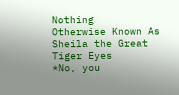Nothing
Otherwise Known As Sheila the Great
Tiger Eyes
*No, you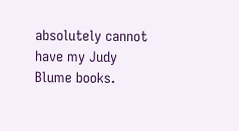absolutely cannot have my Judy Blume books.